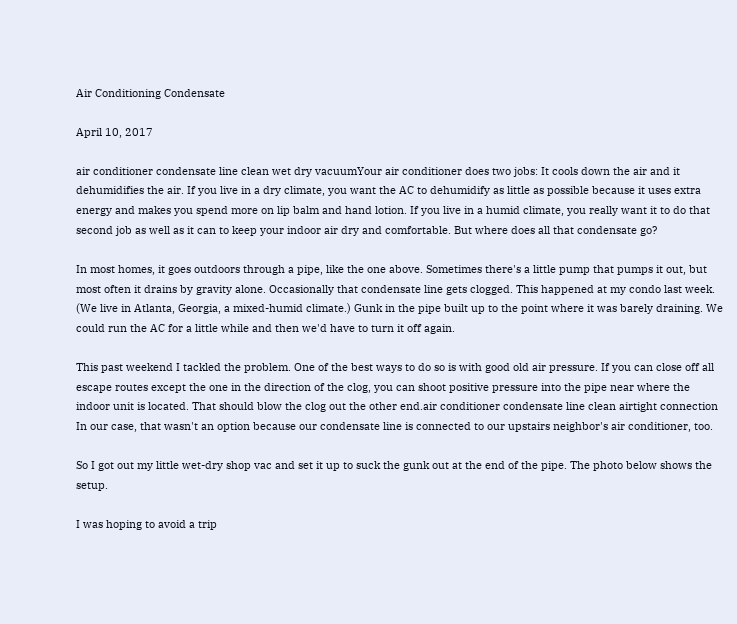Air Conditioning Condensate

April 10, 2017

air conditioner condensate line clean wet dry vacuumYour air conditioner does two jobs: It cools down the air and it dehumidifies the air. If you live in a dry climate, you want the AC to dehumidify as little as possible because it uses extra energy and makes you spend more on lip balm and hand lotion. If you live in a humid climate, you really want it to do that second job as well as it can to keep your indoor air dry and comfortable. But where does all that condensate go?

In most homes, it goes outdoors through a pipe, like the one above. Sometimes there's a little pump that pumps it out, but most often it drains by gravity alone. Occasionally that condensate line gets clogged. This happened at my condo last week. (We live in Atlanta, Georgia, a mixed-humid climate.) Gunk in the pipe built up to the point where it was barely draining. We could run the AC for a little while and then we'd have to turn it off again.

This past weekend I tackled the problem. One of the best ways to do so is with good old air pressure. If you can close off all escape routes except the one in the direction of the clog, you can shoot positive pressure into the pipe near where the indoor unit is located. That should blow the clog out the other end.air conditioner condensate line clean airtight connection In our case, that wasn't an option because our condensate line is connected to our upstairs neighbor's air conditioner, too.

So I got out my little wet-dry shop vac and set it up to suck the gunk out at the end of the pipe. The photo below shows the setup.

I was hoping to avoid a trip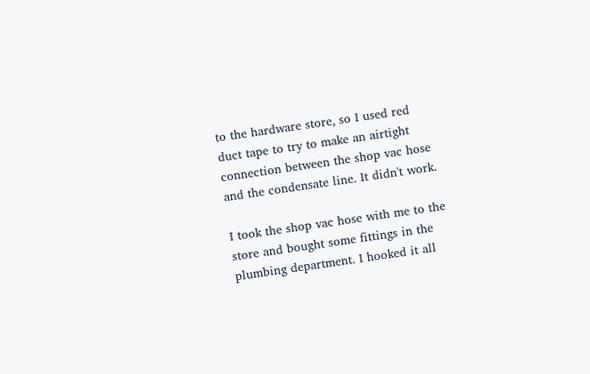to the hardware store, so I used red duct tape to try to make an airtight connection between the shop vac hose and the condensate line. It didn't work.

I took the shop vac hose with me to the store and bought some fittings in the plumbing department. I hooked it all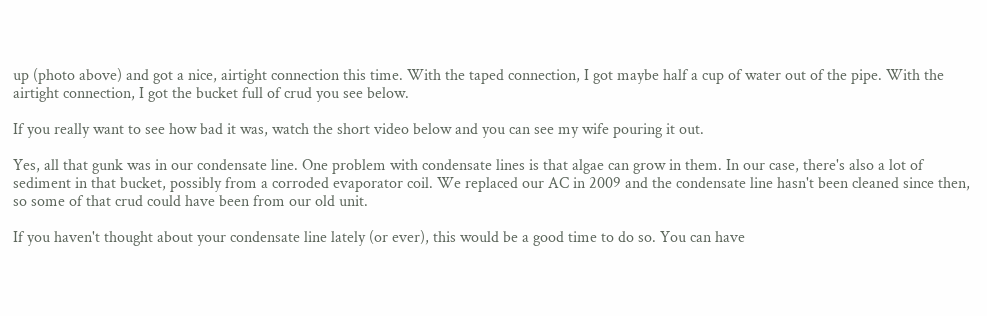up (photo above) and got a nice, airtight connection this time. With the taped connection, I got maybe half a cup of water out of the pipe. With the airtight connection, I got the bucket full of crud you see below.

If you really want to see how bad it was, watch the short video below and you can see my wife pouring it out.

Yes, all that gunk was in our condensate line. One problem with condensate lines is that algae can grow in them. In our case, there's also a lot of sediment in that bucket, possibly from a corroded evaporator coil. We replaced our AC in 2009 and the condensate line hasn't been cleaned since then, so some of that crud could have been from our old unit.

If you haven't thought about your condensate line lately (or ever), this would be a good time to do so. You can have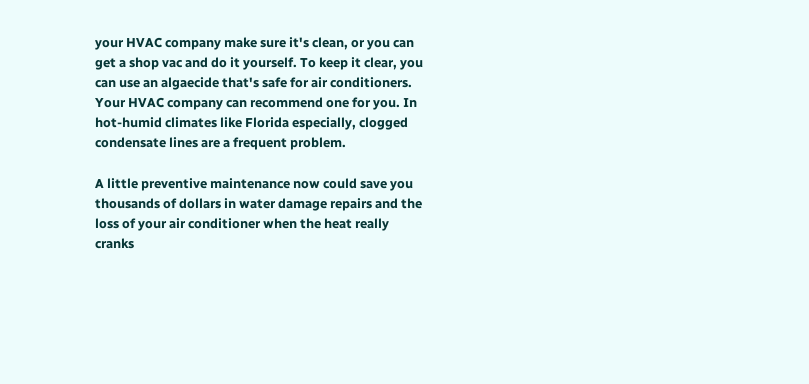your HVAC company make sure it's clean, or you can get a shop vac and do it yourself. To keep it clear, you can use an algaecide that's safe for air conditioners. Your HVAC company can recommend one for you. In hot-humid climates like Florida especially, clogged condensate lines are a frequent problem.

A little preventive maintenance now could save you thousands of dollars in water damage repairs and the loss of your air conditioner when the heat really cranks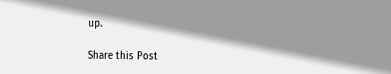up.

Share this Post